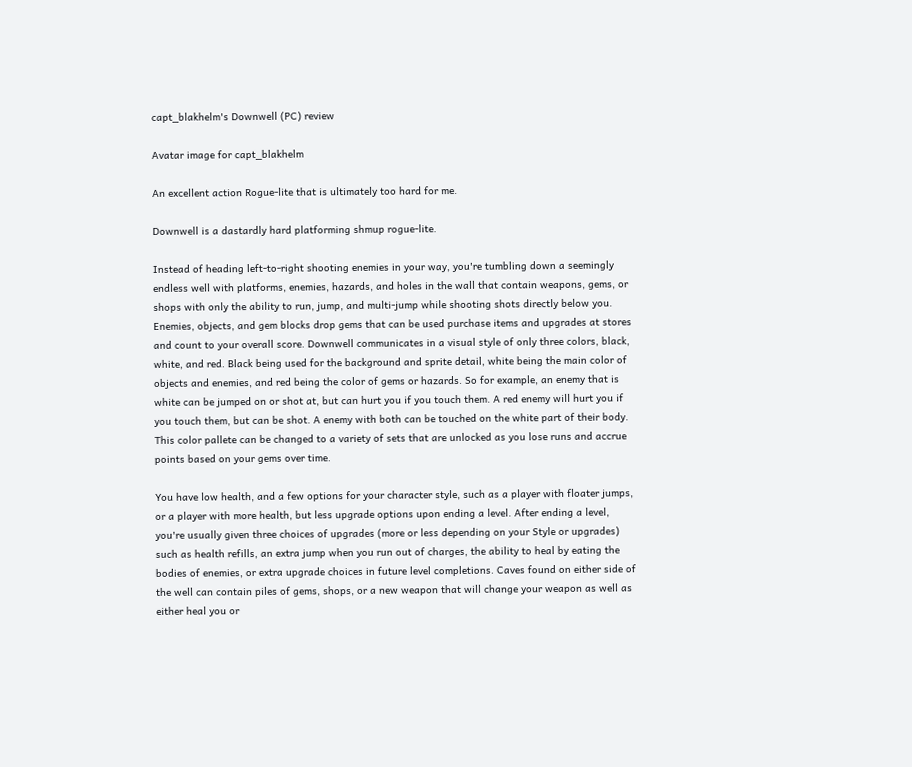capt_blakhelm's Downwell (PC) review

Avatar image for capt_blakhelm

An excellent action Rogue-lite that is ultimately too hard for me.

Downwell is a dastardly hard platforming shmup rogue-lite.

Instead of heading left-to-right shooting enemies in your way, you're tumbling down a seemingly endless well with platforms, enemies, hazards, and holes in the wall that contain weapons, gems, or shops with only the ability to run, jump, and multi-jump while shooting shots directly below you. Enemies, objects, and gem blocks drop gems that can be used purchase items and upgrades at stores and count to your overall score. Downwell communicates in a visual style of only three colors, black, white, and red. Black being used for the background and sprite detail, white being the main color of objects and enemies, and red being the color of gems or hazards. So for example, an enemy that is white can be jumped on or shot at, but can hurt you if you touch them. A red enemy will hurt you if you touch them, but can be shot. A enemy with both can be touched on the white part of their body. This color pallete can be changed to a variety of sets that are unlocked as you lose runs and accrue points based on your gems over time.

You have low health, and a few options for your character style, such as a player with floater jumps, or a player with more health, but less upgrade options upon ending a level. After ending a level, you're usually given three choices of upgrades (more or less depending on your Style or upgrades) such as health refills, an extra jump when you run out of charges, the ability to heal by eating the bodies of enemies, or extra upgrade choices in future level completions. Caves found on either side of the well can contain piles of gems, shops, or a new weapon that will change your weapon as well as either heal you or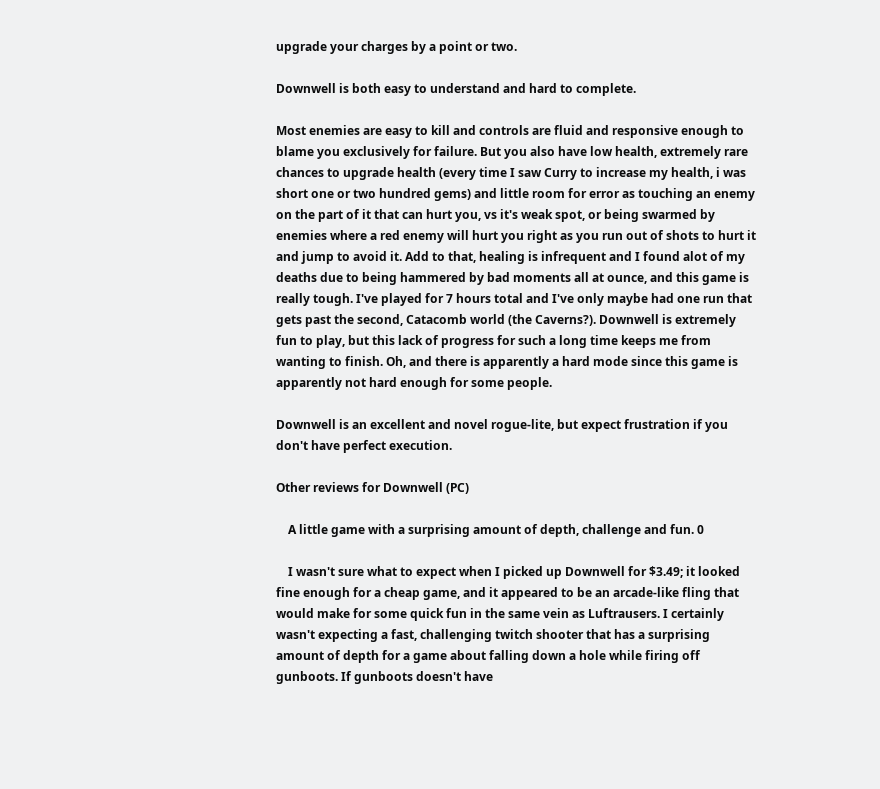upgrade your charges by a point or two.

Downwell is both easy to understand and hard to complete.

Most enemies are easy to kill and controls are fluid and responsive enough to blame you exclusively for failure. But you also have low health, extremely rare chances to upgrade health (every time I saw Curry to increase my health, i was short one or two hundred gems) and little room for error as touching an enemy on the part of it that can hurt you, vs it's weak spot, or being swarmed by enemies where a red enemy will hurt you right as you run out of shots to hurt it and jump to avoid it. Add to that, healing is infrequent and I found alot of my deaths due to being hammered by bad moments all at ounce, and this game is really tough. I've played for 7 hours total and I've only maybe had one run that gets past the second, Catacomb world (the Caverns?). Downwell is extremely fun to play, but this lack of progress for such a long time keeps me from wanting to finish. Oh, and there is apparently a hard mode since this game is apparently not hard enough for some people.

Downwell is an excellent and novel rogue-lite, but expect frustration if you don't have perfect execution.

Other reviews for Downwell (PC)

    A little game with a surprising amount of depth, challenge and fun. 0

    I wasn't sure what to expect when I picked up Downwell for $3.49; it looked fine enough for a cheap game, and it appeared to be an arcade-like fling that would make for some quick fun in the same vein as Luftrausers. I certainly wasn't expecting a fast, challenging twitch shooter that has a surprising amount of depth for a game about falling down a hole while firing off gunboots. If gunboots doesn't have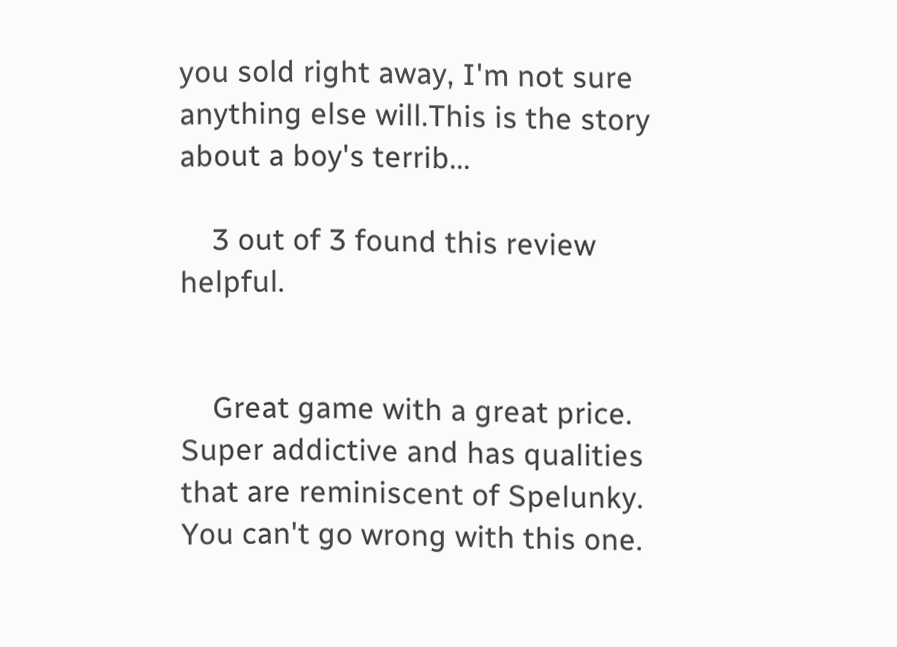you sold right away, I'm not sure anything else will.This is the story about a boy's terrib...

    3 out of 3 found this review helpful.


    Great game with a great price. Super addictive and has qualities that are reminiscent of Spelunky. You can't go wrong with this one.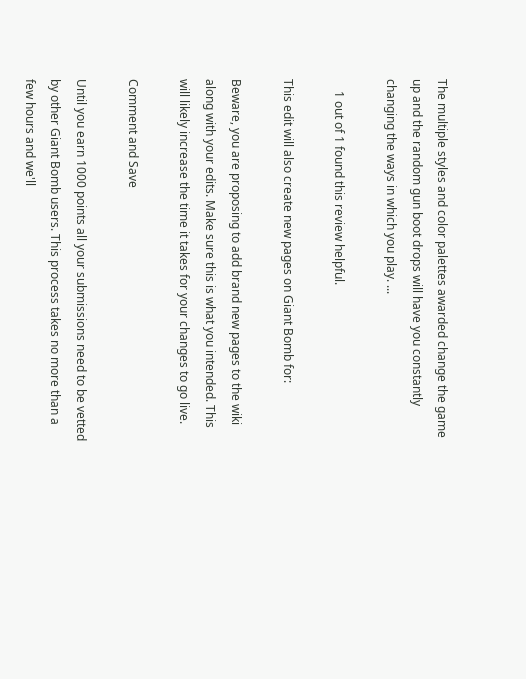The multiple styles and color palettes awarded change the game up and the random gun boot drops will have you constantly changing the ways in which you play. ...

    1 out of 1 found this review helpful.

This edit will also create new pages on Giant Bomb for:

Beware, you are proposing to add brand new pages to the wiki along with your edits. Make sure this is what you intended. This will likely increase the time it takes for your changes to go live.

Comment and Save

Until you earn 1000 points all your submissions need to be vetted by other Giant Bomb users. This process takes no more than a few hours and we'll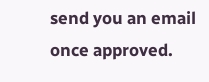send you an email once approved.